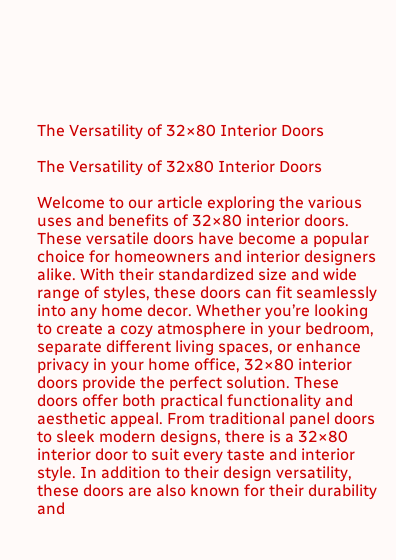The Versatility of 32×80 Interior Doors

The Versatility of 32x80 Interior Doors

Welcome to our article exploring the various uses and benefits of 32×80 interior doors. These versatile doors have become a popular choice for homeowners and interior designers alike. With their standardized size and wide range of styles, these doors can fit seamlessly into any home decor. Whether you’re looking to create a cozy atmosphere in your bedroom, separate different living spaces, or enhance privacy in your home office, 32×80 interior doors provide the perfect solution. These doors offer both practical functionality and aesthetic appeal. From traditional panel doors to sleek modern designs, there is a 32×80 interior door to suit every taste and interior style. In addition to their design versatility, these doors are also known for their durability and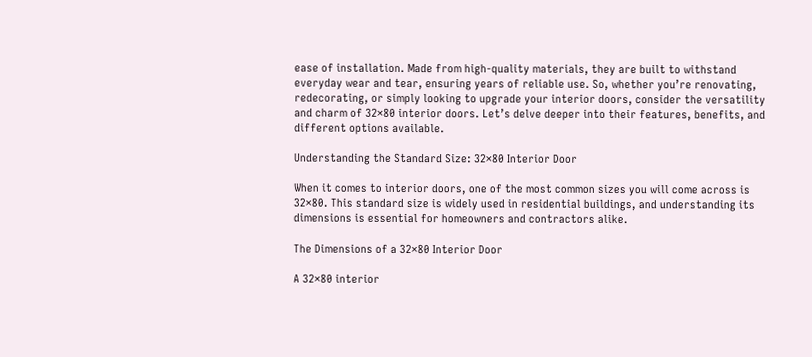ease of installation. Made from high-quality materials, they are built to withstand everyday wear and tear, ensuring years of reliable use. So, whether you’re renovating, redecorating, or simply looking to upgrade your interior doors, consider the versatility and charm of 32×80 interior doors. Let’s delve deeper into their features, benefits, and different options available.

Understanding the Standard Size: 32×80 Interior Door

When it comes to interior doors, one of the most common sizes you will come across is 32×80. This standard size is widely used in residential buildings, and understanding its dimensions is essential for homeowners and contractors alike.

The Dimensions of a 32×80 Interior Door

A 32×80 interior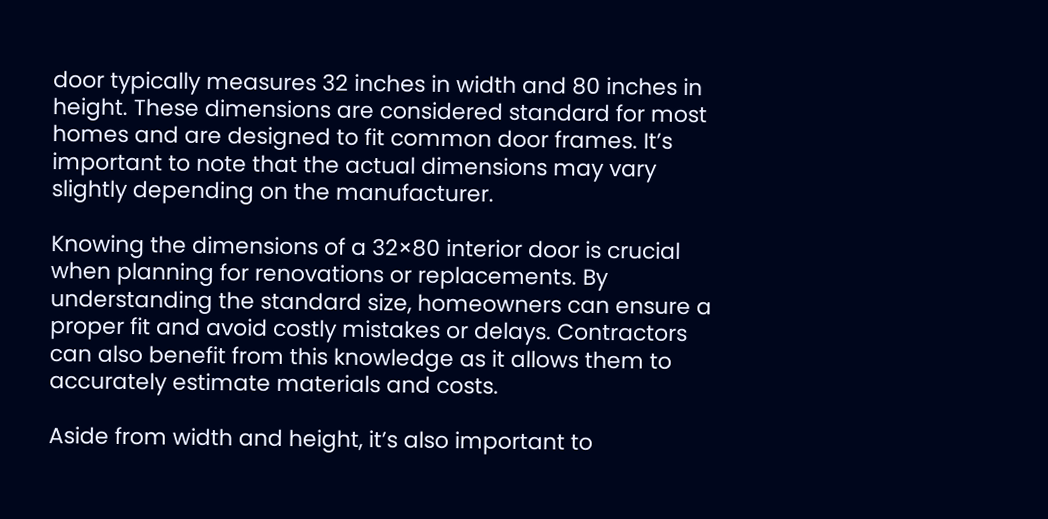door typically measures 32 inches in width and 80 inches in height. These dimensions are considered standard for most homes and are designed to fit common door frames. It’s important to note that the actual dimensions may vary slightly depending on the manufacturer.

Knowing the dimensions of a 32×80 interior door is crucial when planning for renovations or replacements. By understanding the standard size, homeowners can ensure a proper fit and avoid costly mistakes or delays. Contractors can also benefit from this knowledge as it allows them to accurately estimate materials and costs.

Aside from width and height, it’s also important to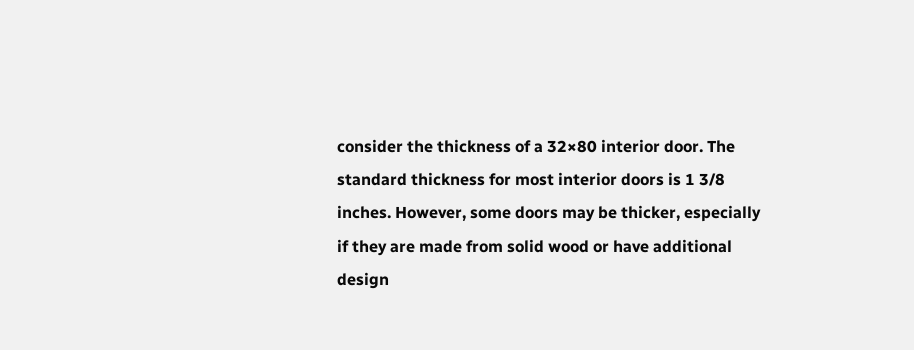consider the thickness of a 32×80 interior door. The standard thickness for most interior doors is 1 3/8 inches. However, some doors may be thicker, especially if they are made from solid wood or have additional design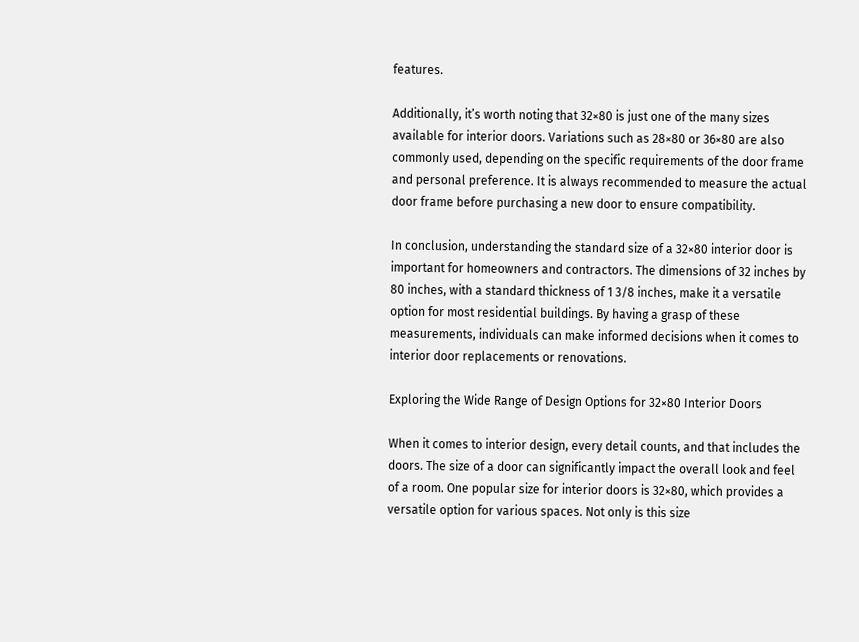features.

Additionally, it’s worth noting that 32×80 is just one of the many sizes available for interior doors. Variations such as 28×80 or 36×80 are also commonly used, depending on the specific requirements of the door frame and personal preference. It is always recommended to measure the actual door frame before purchasing a new door to ensure compatibility.

In conclusion, understanding the standard size of a 32×80 interior door is important for homeowners and contractors. The dimensions of 32 inches by 80 inches, with a standard thickness of 1 3/8 inches, make it a versatile option for most residential buildings. By having a grasp of these measurements, individuals can make informed decisions when it comes to interior door replacements or renovations.

Exploring the Wide Range of Design Options for 32×80 Interior Doors

When it comes to interior design, every detail counts, and that includes the doors. The size of a door can significantly impact the overall look and feel of a room. One popular size for interior doors is 32×80, which provides a versatile option for various spaces. Not only is this size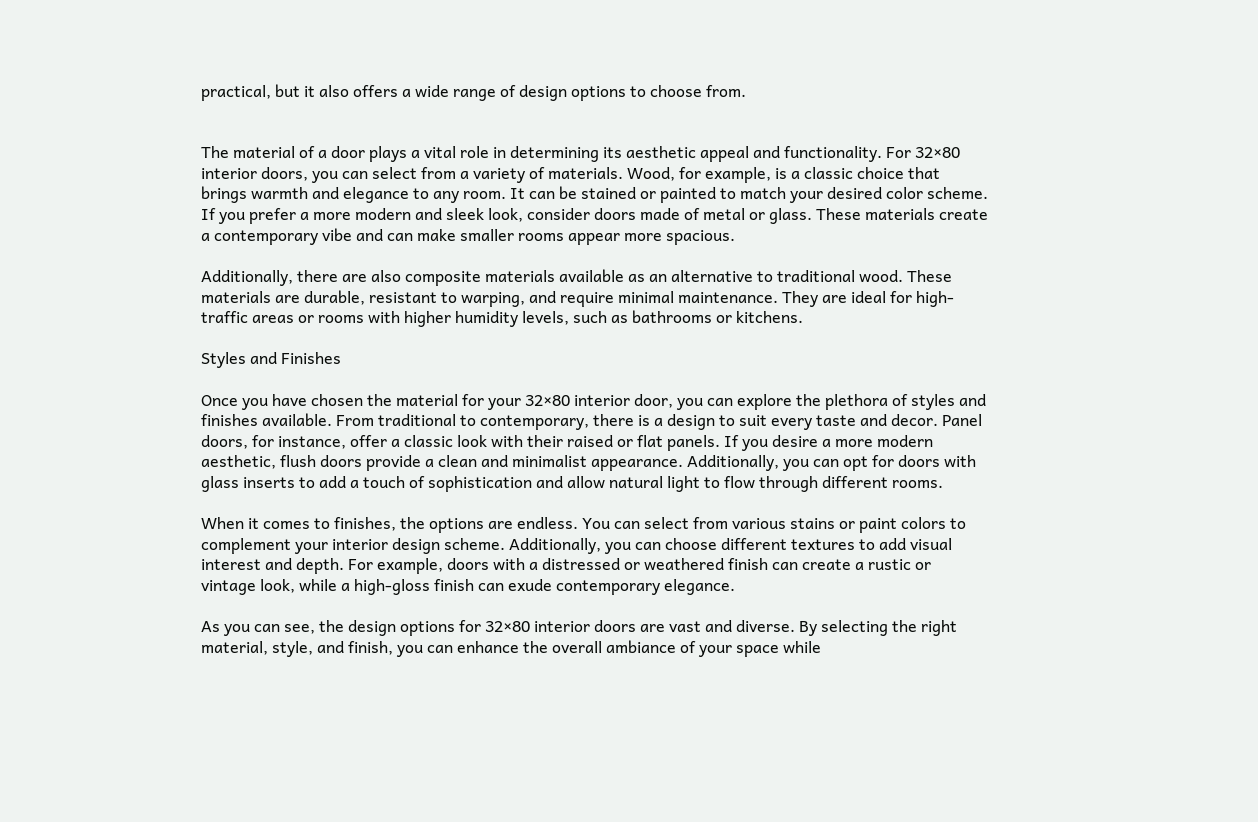practical, but it also offers a wide range of design options to choose from.


The material of a door plays a vital role in determining its aesthetic appeal and functionality. For 32×80 interior doors, you can select from a variety of materials. Wood, for example, is a classic choice that brings warmth and elegance to any room. It can be stained or painted to match your desired color scheme. If you prefer a more modern and sleek look, consider doors made of metal or glass. These materials create a contemporary vibe and can make smaller rooms appear more spacious.

Additionally, there are also composite materials available as an alternative to traditional wood. These materials are durable, resistant to warping, and require minimal maintenance. They are ideal for high-traffic areas or rooms with higher humidity levels, such as bathrooms or kitchens.

Styles and Finishes

Once you have chosen the material for your 32×80 interior door, you can explore the plethora of styles and finishes available. From traditional to contemporary, there is a design to suit every taste and decor. Panel doors, for instance, offer a classic look with their raised or flat panels. If you desire a more modern aesthetic, flush doors provide a clean and minimalist appearance. Additionally, you can opt for doors with glass inserts to add a touch of sophistication and allow natural light to flow through different rooms.

When it comes to finishes, the options are endless. You can select from various stains or paint colors to complement your interior design scheme. Additionally, you can choose different textures to add visual interest and depth. For example, doors with a distressed or weathered finish can create a rustic or vintage look, while a high-gloss finish can exude contemporary elegance.

As you can see, the design options for 32×80 interior doors are vast and diverse. By selecting the right material, style, and finish, you can enhance the overall ambiance of your space while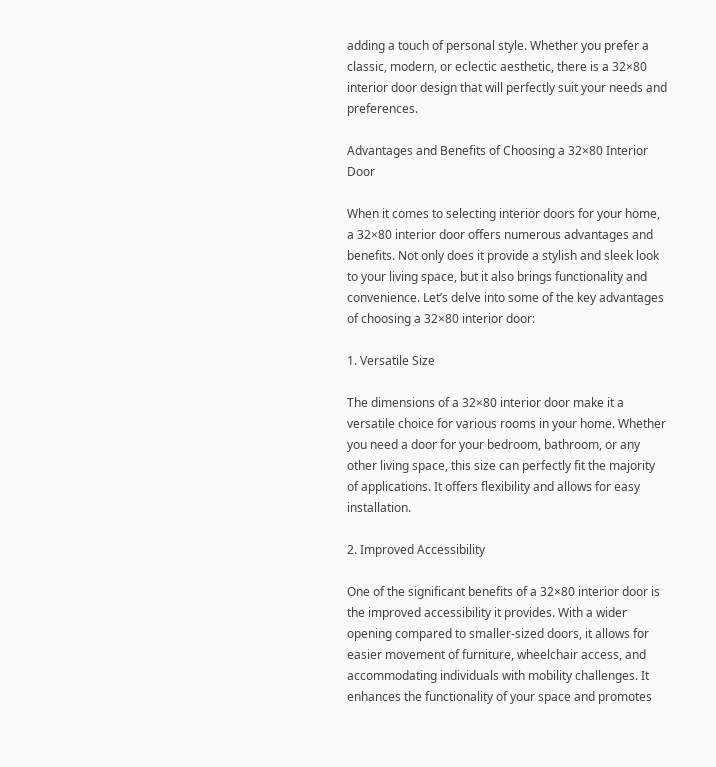adding a touch of personal style. Whether you prefer a classic, modern, or eclectic aesthetic, there is a 32×80 interior door design that will perfectly suit your needs and preferences.

Advantages and Benefits of Choosing a 32×80 Interior Door

When it comes to selecting interior doors for your home, a 32×80 interior door offers numerous advantages and benefits. Not only does it provide a stylish and sleek look to your living space, but it also brings functionality and convenience. Let’s delve into some of the key advantages of choosing a 32×80 interior door:

1. Versatile Size

The dimensions of a 32×80 interior door make it a versatile choice for various rooms in your home. Whether you need a door for your bedroom, bathroom, or any other living space, this size can perfectly fit the majority of applications. It offers flexibility and allows for easy installation.

2. Improved Accessibility

One of the significant benefits of a 32×80 interior door is the improved accessibility it provides. With a wider opening compared to smaller-sized doors, it allows for easier movement of furniture, wheelchair access, and accommodating individuals with mobility challenges. It enhances the functionality of your space and promotes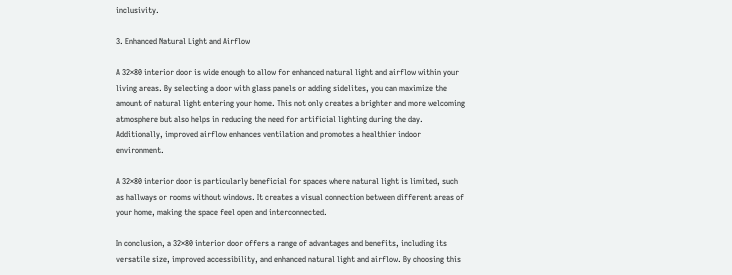inclusivity.

3. Enhanced Natural Light and Airflow

A 32×80 interior door is wide enough to allow for enhanced natural light and airflow within your living areas. By selecting a door with glass panels or adding sidelites, you can maximize the amount of natural light entering your home. This not only creates a brighter and more welcoming atmosphere but also helps in reducing the need for artificial lighting during the day. Additionally, improved airflow enhances ventilation and promotes a healthier indoor environment.

A 32×80 interior door is particularly beneficial for spaces where natural light is limited, such as hallways or rooms without windows. It creates a visual connection between different areas of your home, making the space feel open and interconnected.

In conclusion, a 32×80 interior door offers a range of advantages and benefits, including its versatile size, improved accessibility, and enhanced natural light and airflow. By choosing this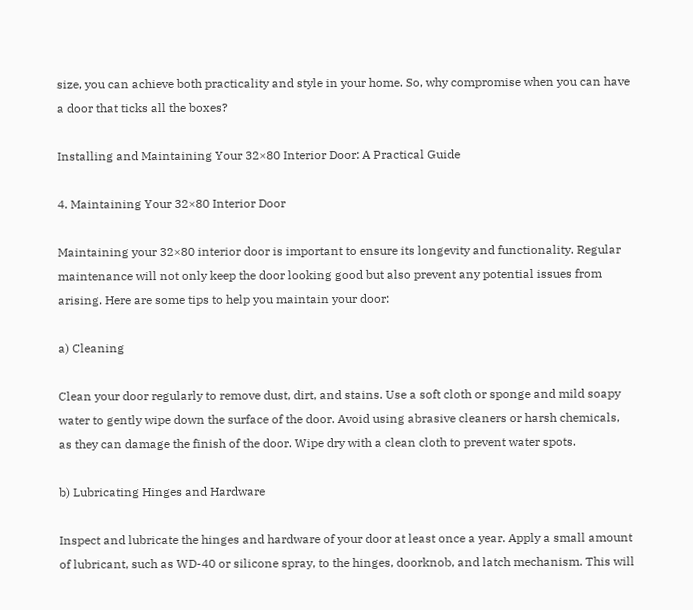size, you can achieve both practicality and style in your home. So, why compromise when you can have a door that ticks all the boxes?

Installing and Maintaining Your 32×80 Interior Door: A Practical Guide

4. Maintaining Your 32×80 Interior Door

Maintaining your 32×80 interior door is important to ensure its longevity and functionality. Regular maintenance will not only keep the door looking good but also prevent any potential issues from arising. Here are some tips to help you maintain your door:

a) Cleaning

Clean your door regularly to remove dust, dirt, and stains. Use a soft cloth or sponge and mild soapy water to gently wipe down the surface of the door. Avoid using abrasive cleaners or harsh chemicals, as they can damage the finish of the door. Wipe dry with a clean cloth to prevent water spots.

b) Lubricating Hinges and Hardware

Inspect and lubricate the hinges and hardware of your door at least once a year. Apply a small amount of lubricant, such as WD-40 or silicone spray, to the hinges, doorknob, and latch mechanism. This will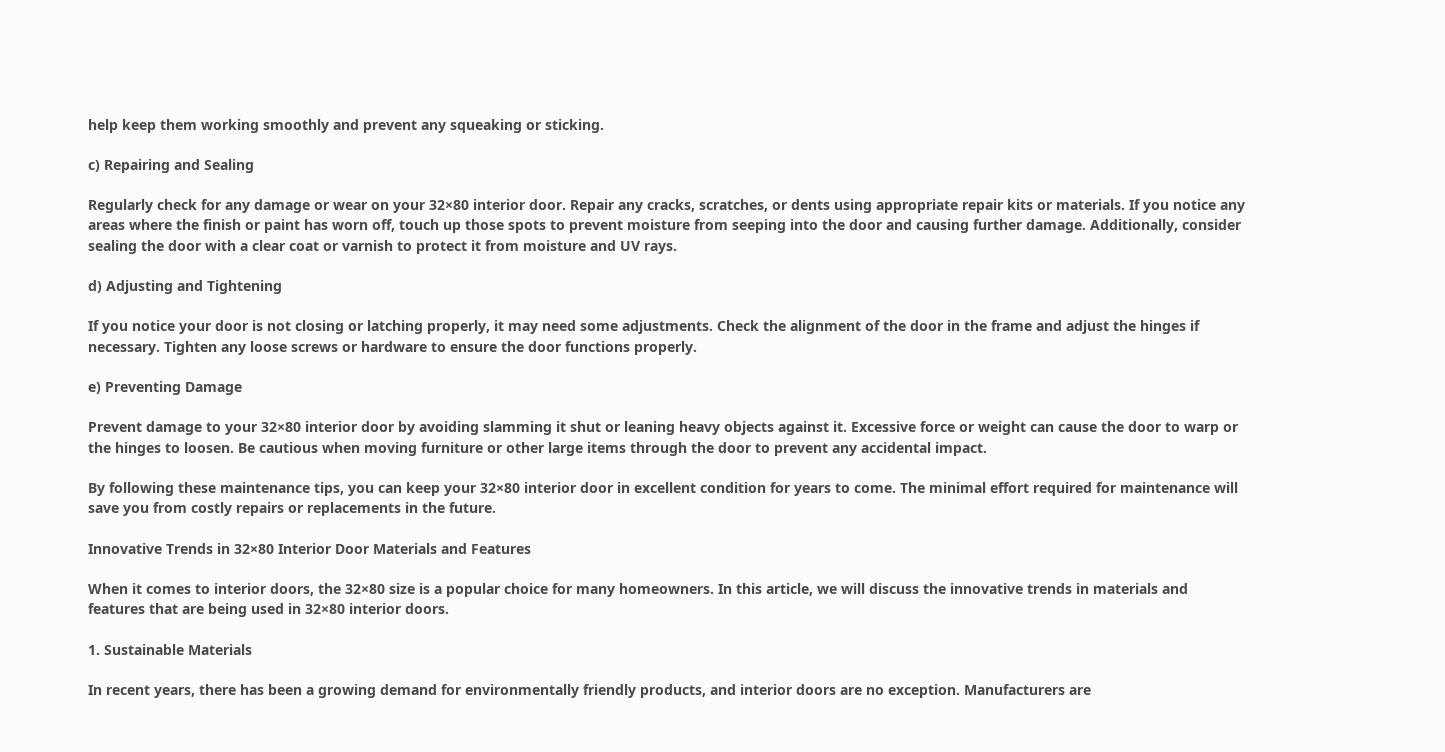help keep them working smoothly and prevent any squeaking or sticking.

c) Repairing and Sealing

Regularly check for any damage or wear on your 32×80 interior door. Repair any cracks, scratches, or dents using appropriate repair kits or materials. If you notice any areas where the finish or paint has worn off, touch up those spots to prevent moisture from seeping into the door and causing further damage. Additionally, consider sealing the door with a clear coat or varnish to protect it from moisture and UV rays.

d) Adjusting and Tightening

If you notice your door is not closing or latching properly, it may need some adjustments. Check the alignment of the door in the frame and adjust the hinges if necessary. Tighten any loose screws or hardware to ensure the door functions properly.

e) Preventing Damage

Prevent damage to your 32×80 interior door by avoiding slamming it shut or leaning heavy objects against it. Excessive force or weight can cause the door to warp or the hinges to loosen. Be cautious when moving furniture or other large items through the door to prevent any accidental impact.

By following these maintenance tips, you can keep your 32×80 interior door in excellent condition for years to come. The minimal effort required for maintenance will save you from costly repairs or replacements in the future.

Innovative Trends in 32×80 Interior Door Materials and Features

When it comes to interior doors, the 32×80 size is a popular choice for many homeowners. In this article, we will discuss the innovative trends in materials and features that are being used in 32×80 interior doors.

1. Sustainable Materials

In recent years, there has been a growing demand for environmentally friendly products, and interior doors are no exception. Manufacturers are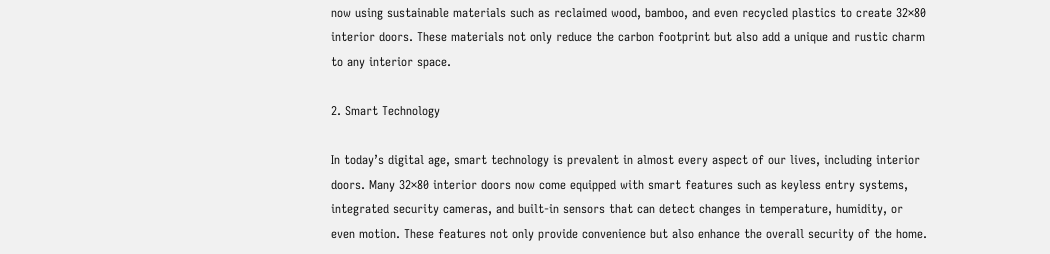now using sustainable materials such as reclaimed wood, bamboo, and even recycled plastics to create 32×80 interior doors. These materials not only reduce the carbon footprint but also add a unique and rustic charm to any interior space.

2. Smart Technology

In today’s digital age, smart technology is prevalent in almost every aspect of our lives, including interior doors. Many 32×80 interior doors now come equipped with smart features such as keyless entry systems, integrated security cameras, and built-in sensors that can detect changes in temperature, humidity, or even motion. These features not only provide convenience but also enhance the overall security of the home.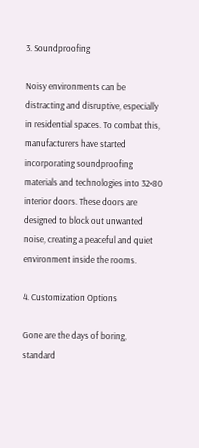3. Soundproofing

Noisy environments can be distracting and disruptive, especially in residential spaces. To combat this, manufacturers have started incorporating soundproofing materials and technologies into 32×80 interior doors. These doors are designed to block out unwanted noise, creating a peaceful and quiet environment inside the rooms.

4. Customization Options

Gone are the days of boring, standard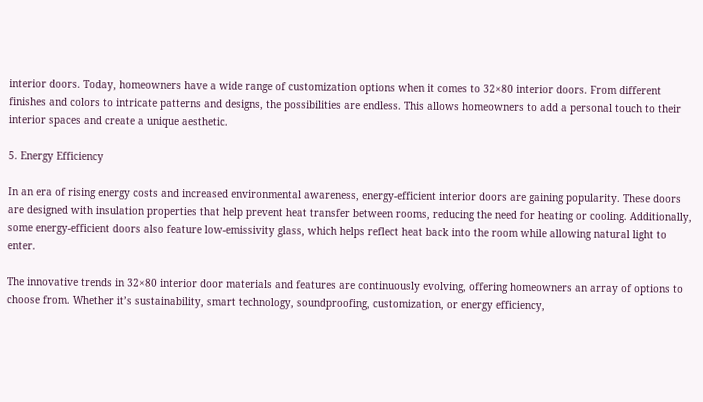interior doors. Today, homeowners have a wide range of customization options when it comes to 32×80 interior doors. From different finishes and colors to intricate patterns and designs, the possibilities are endless. This allows homeowners to add a personal touch to their interior spaces and create a unique aesthetic.

5. Energy Efficiency

In an era of rising energy costs and increased environmental awareness, energy-efficient interior doors are gaining popularity. These doors are designed with insulation properties that help prevent heat transfer between rooms, reducing the need for heating or cooling. Additionally, some energy-efficient doors also feature low-emissivity glass, which helps reflect heat back into the room while allowing natural light to enter.

The innovative trends in 32×80 interior door materials and features are continuously evolving, offering homeowners an array of options to choose from. Whether it’s sustainability, smart technology, soundproofing, customization, or energy efficiency,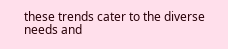these trends cater to the diverse needs and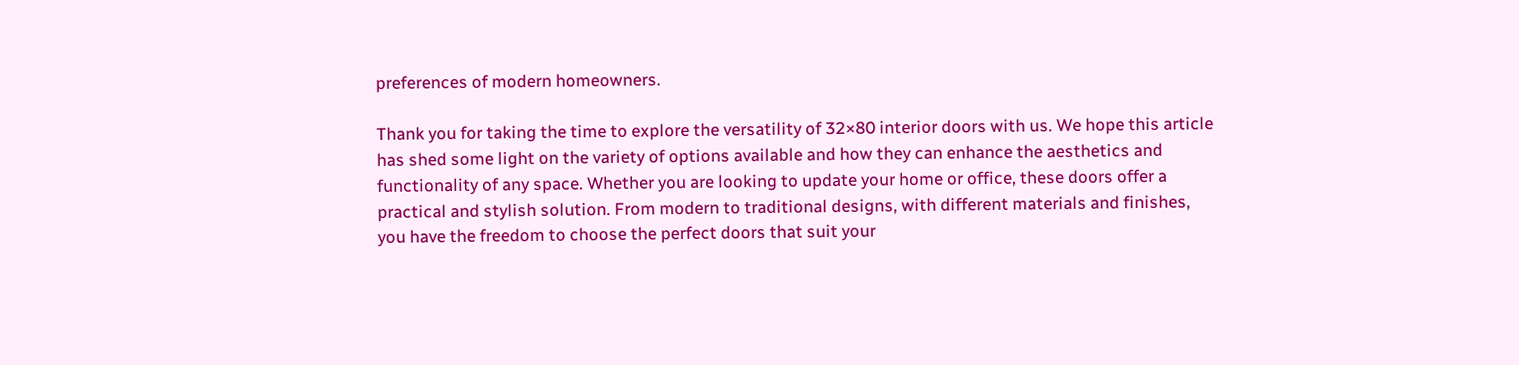preferences of modern homeowners.

Thank you for taking the time to explore the versatility of 32×80 interior doors with us. We hope this article has shed some light on the variety of options available and how they can enhance the aesthetics and functionality of any space. Whether you are looking to update your home or office, these doors offer a practical and stylish solution. From modern to traditional designs, with different materials and finishes, you have the freedom to choose the perfect doors that suit your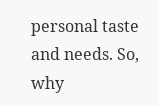personal taste and needs. So, why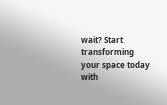wait? Start transforming your space today with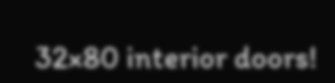32×80 interior doors!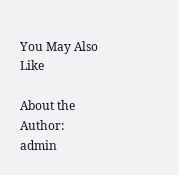You May Also Like

About the Author: admin